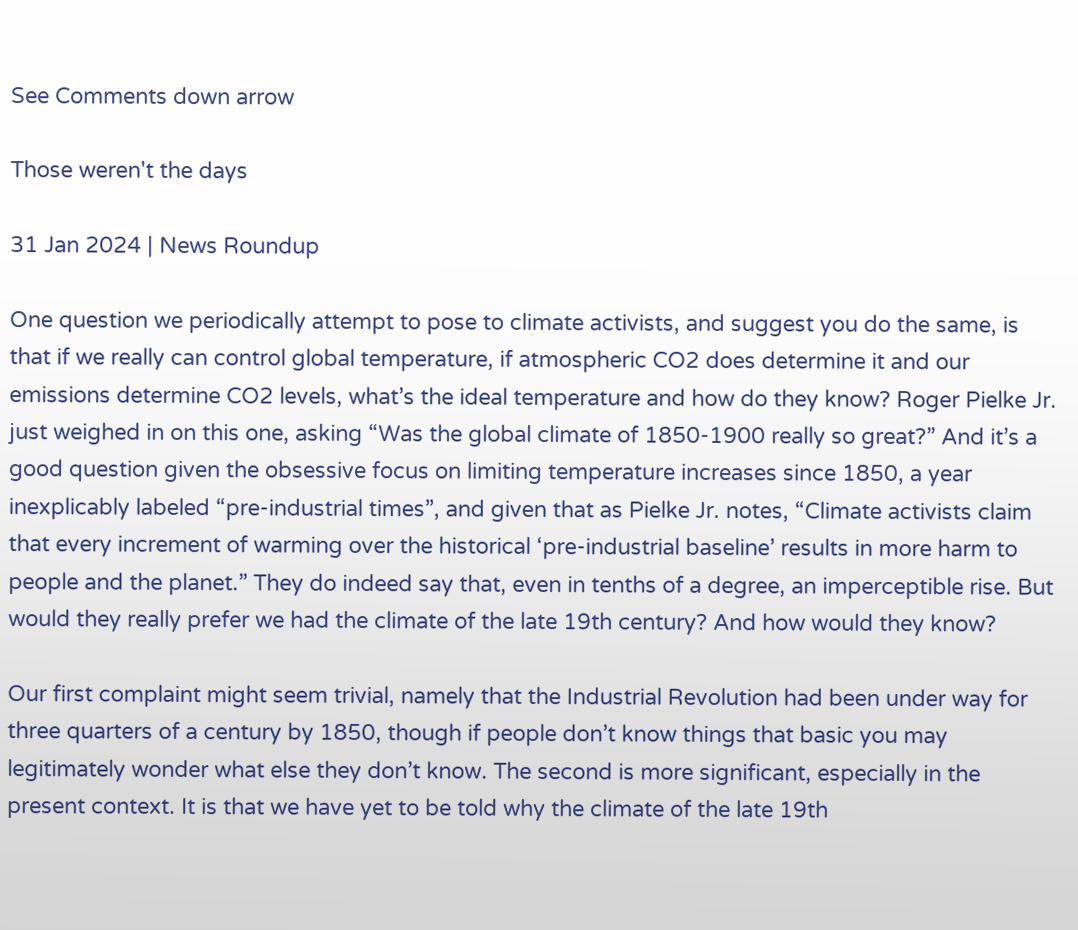See Comments down arrow

Those weren't the days

31 Jan 2024 | News Roundup

One question we periodically attempt to pose to climate activists, and suggest you do the same, is that if we really can control global temperature, if atmospheric CO2 does determine it and our emissions determine CO2 levels, what’s the ideal temperature and how do they know? Roger Pielke Jr. just weighed in on this one, asking “Was the global climate of 1850-1900 really so great?” And it’s a good question given the obsessive focus on limiting temperature increases since 1850, a year inexplicably labeled “pre-industrial times”, and given that as Pielke Jr. notes, “Climate activists claim that every increment of warming over the historical ‘pre-industrial baseline’ results in more harm to people and the planet.” They do indeed say that, even in tenths of a degree, an imperceptible rise. But would they really prefer we had the climate of the late 19th century? And how would they know?

Our first complaint might seem trivial, namely that the Industrial Revolution had been under way for three quarters of a century by 1850, though if people don’t know things that basic you may legitimately wonder what else they don’t know. The second is more significant, especially in the present context. It is that we have yet to be told why the climate of the late 19th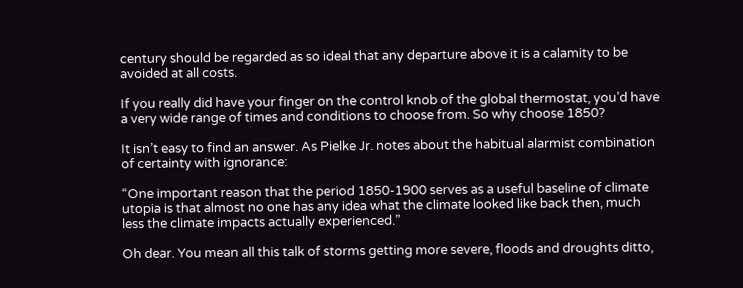century should be regarded as so ideal that any departure above it is a calamity to be avoided at all costs.

If you really did have your finger on the control knob of the global thermostat, you’d have a very wide range of times and conditions to choose from. So why choose 1850?

It isn’t easy to find an answer. As Pielke Jr. notes about the habitual alarmist combination of certainty with ignorance:

“One important reason that the period 1850-1900 serves as a useful baseline of climate utopia is that almost no one has any idea what the climate looked like back then, much less the climate impacts actually experienced.”

Oh dear. You mean all this talk of storms getting more severe, floods and droughts ditto,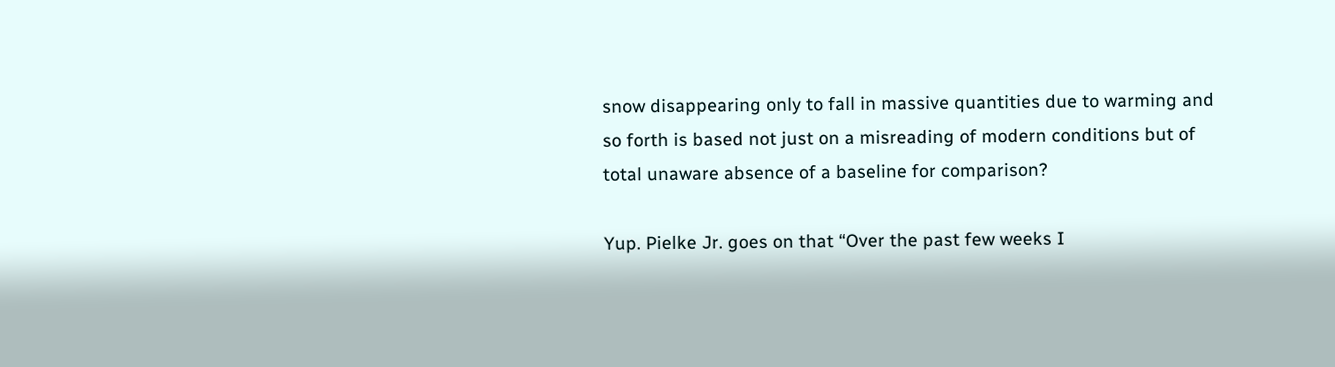snow disappearing only to fall in massive quantities due to warming and so forth is based not just on a misreading of modern conditions but of total unaware absence of a baseline for comparison?

Yup. Pielke Jr. goes on that “Over the past few weeks I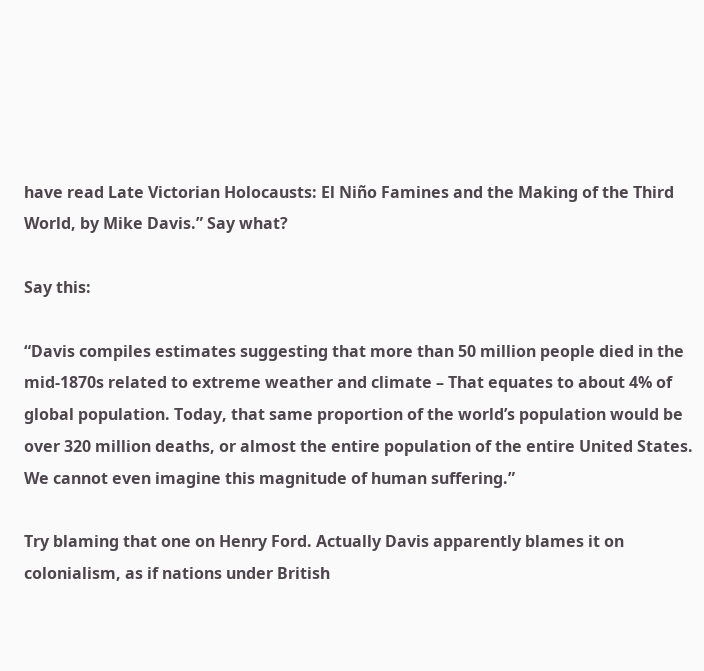have read Late Victorian Holocausts: El Niño Famines and the Making of the Third World, by Mike Davis.” Say what?

Say this:

“Davis compiles estimates suggesting that more than 50 million people died in the mid-1870s related to extreme weather and climate – That equates to about 4% of global population. Today, that same proportion of the world’s population would be over 320 million deaths, or almost the entire population of the entire United States. We cannot even imagine this magnitude of human suffering.”

Try blaming that one on Henry Ford. Actually Davis apparently blames it on colonialism, as if nations under British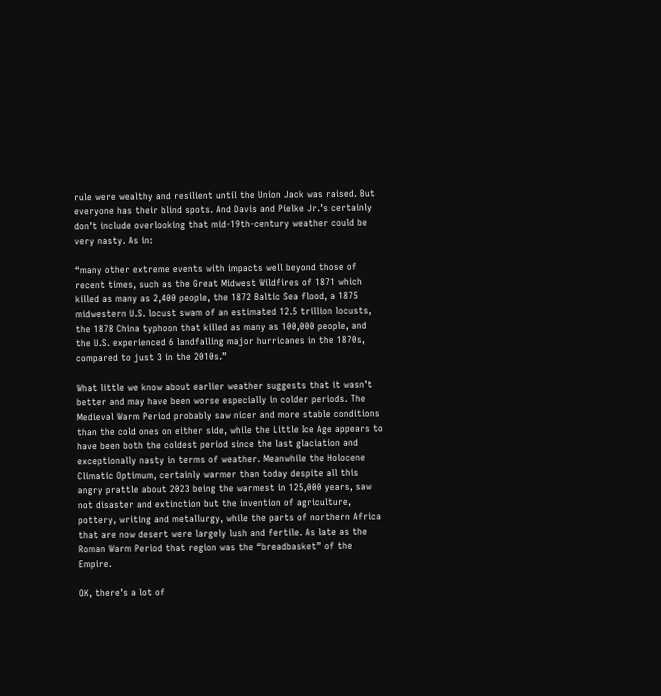rule were wealthy and resilient until the Union Jack was raised. But everyone has their blind spots. And Davis and Pielke Jr.’s certainly don’t include overlooking that mid-19th-century weather could be very nasty. As in:

“many other extreme events with impacts well beyond those of recent times, such as the Great Midwest Wildfires of 1871 which killed as many as 2,400 people, the 1872 Baltic Sea flood, a 1875 midwestern U.S. locust swam of an estimated 12.5 trillion locusts, the 1878 China typhoon that killed as many as 100,000 people, and the U.S. experienced 6 landfalling major hurricanes in the 1870s, compared to just 3 in the 2010s.”

What little we know about earlier weather suggests that it wasn’t better and may have been worse especially in colder periods. The Medieval Warm Period probably saw nicer and more stable conditions than the cold ones on either side, while the Little Ice Age appears to have been both the coldest period since the last glaciation and exceptionally nasty in terms of weather. Meanwhile the Holocene Climatic Optimum, certainly warmer than today despite all this angry prattle about 2023 being the warmest in 125,000 years, saw not disaster and extinction but the invention of agriculture, pottery, writing and metallurgy, while the parts of northern Africa that are now desert were largely lush and fertile. As late as the Roman Warm Period that region was the “breadbasket” of the Empire.

OK, there’s a lot of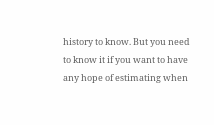history to know. But you need to know it if you want to have any hope of estimating when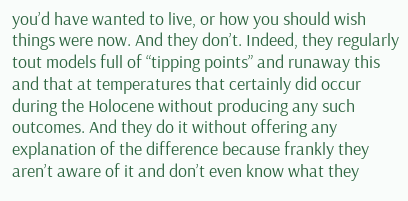you’d have wanted to live, or how you should wish things were now. And they don’t. Indeed, they regularly tout models full of “tipping points” and runaway this and that at temperatures that certainly did occur during the Holocene without producing any such outcomes. And they do it without offering any explanation of the difference because frankly they aren’t aware of it and don’t even know what they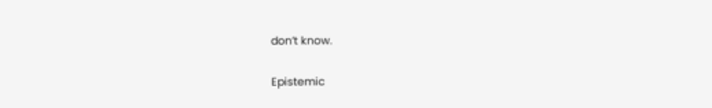don’t know.

Epistemic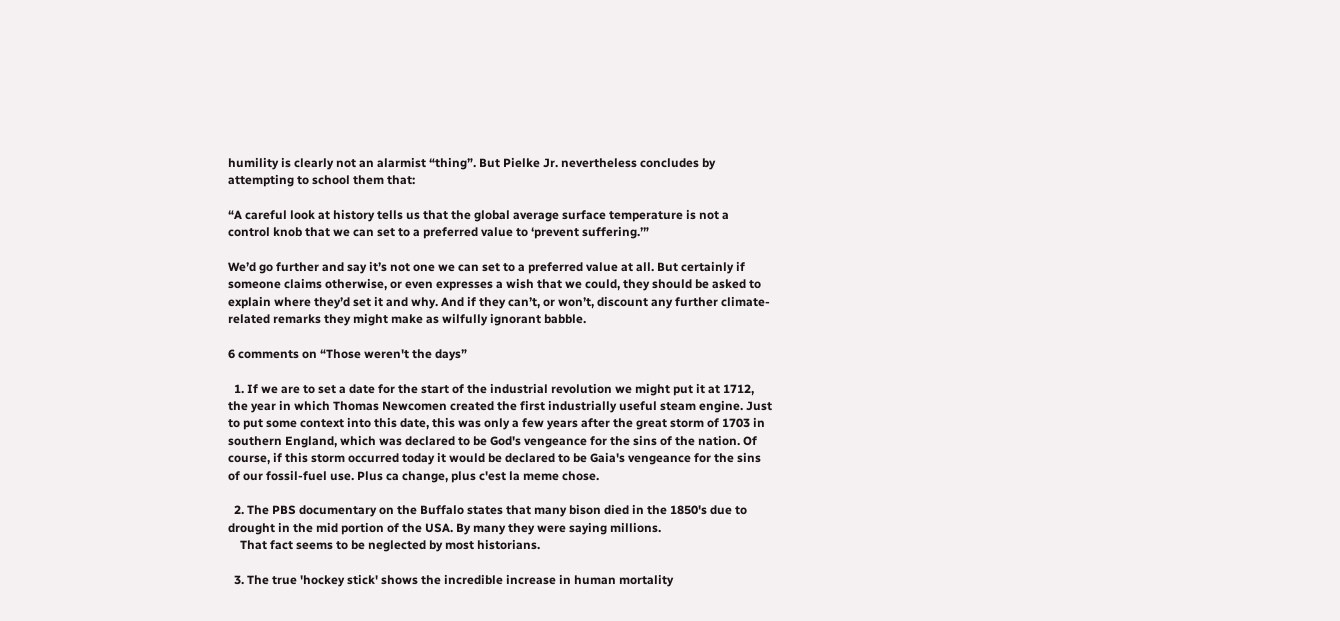humility is clearly not an alarmist “thing”. But Pielke Jr. nevertheless concludes by attempting to school them that:

“A careful look at history tells us that the global average surface temperature is not a control knob that we can set to a preferred value to ‘prevent suffering.’”

We’d go further and say it’s not one we can set to a preferred value at all. But certainly if someone claims otherwise, or even expresses a wish that we could, they should be asked to explain where they’d set it and why. And if they can’t, or won’t, discount any further climate-related remarks they might make as wilfully ignorant babble.

6 comments on “Those weren't the days”

  1. If we are to set a date for the start of the industrial revolution we might put it at 1712, the year in which Thomas Newcomen created the first industrially useful steam engine. Just to put some context into this date, this was only a few years after the great storm of 1703 in southern England, which was declared to be God's vengeance for the sins of the nation. Of course, if this storm occurred today it would be declared to be Gaia's vengeance for the sins of our fossil-fuel use. Plus ca change, plus c'est la meme chose.

  2. The PBS documentary on the Buffalo states that many bison died in the 1850's due to drought in the mid portion of the USA. By many they were saying millions.
    That fact seems to be neglected by most historians.

  3. The true 'hockey stick' shows the incredible increase in human mortality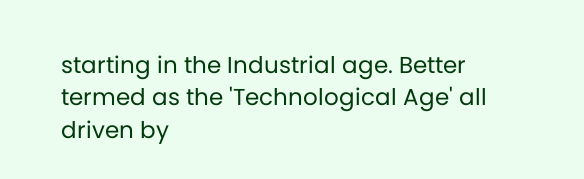starting in the Industrial age. Better termed as the 'Technological Age' all driven by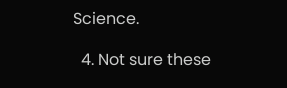Science.

  4. Not sure these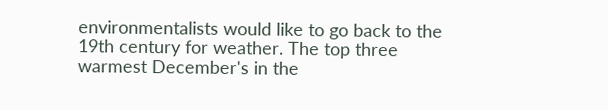environmentalists would like to go back to the 19th century for weather. The top three warmest December's in the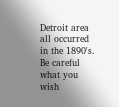Detroit area all occurred in the 1890's. Be careful what you wish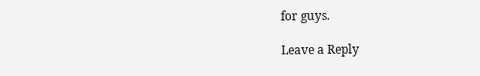for guys.

Leave a Reply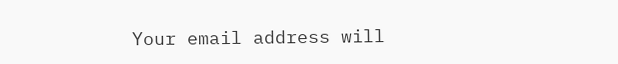Your email address will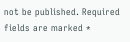not be published. Required fields are marked *